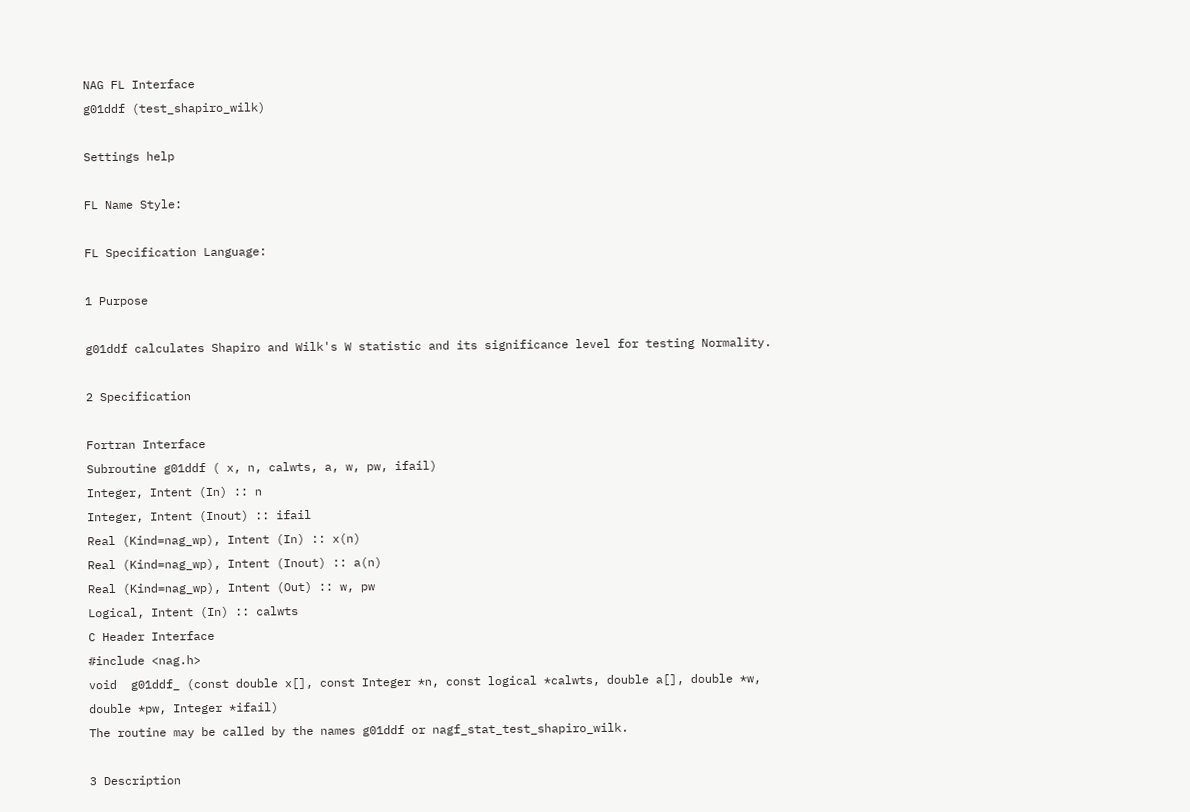NAG FL Interface
g01ddf (test_shapiro_wilk)

Settings help

FL Name Style:

FL Specification Language:

1 Purpose

g01ddf calculates Shapiro and Wilk's W statistic and its significance level for testing Normality.

2 Specification

Fortran Interface
Subroutine g01ddf ( x, n, calwts, a, w, pw, ifail)
Integer, Intent (In) :: n
Integer, Intent (Inout) :: ifail
Real (Kind=nag_wp), Intent (In) :: x(n)
Real (Kind=nag_wp), Intent (Inout) :: a(n)
Real (Kind=nag_wp), Intent (Out) :: w, pw
Logical, Intent (In) :: calwts
C Header Interface
#include <nag.h>
void  g01ddf_ (const double x[], const Integer *n, const logical *calwts, double a[], double *w, double *pw, Integer *ifail)
The routine may be called by the names g01ddf or nagf_stat_test_shapiro_wilk.

3 Description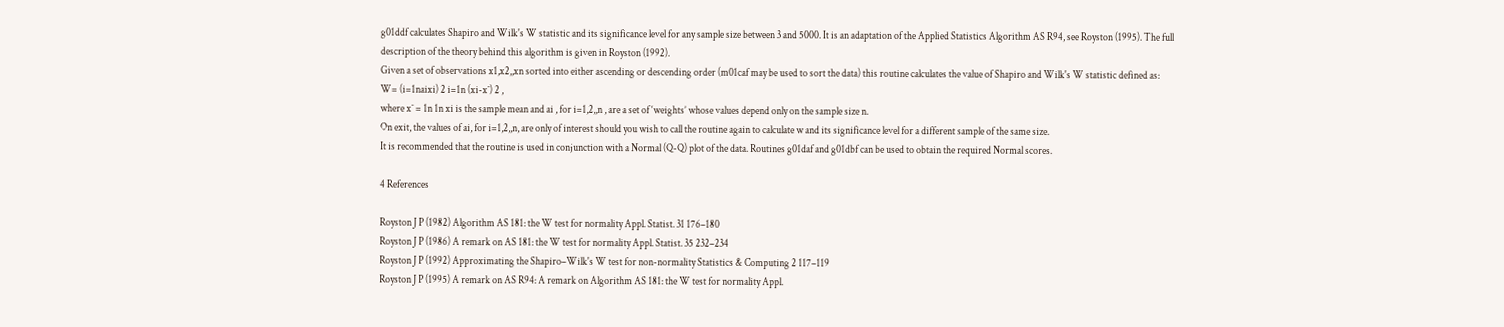g01ddf calculates Shapiro and Wilk's W statistic and its significance level for any sample size between 3 and 5000. It is an adaptation of the Applied Statistics Algorithm AS R94, see Royston (1995). The full description of the theory behind this algorithm is given in Royston (1992).
Given a set of observations x1,x2,,xn sorted into either ascending or descending order (m01caf may be used to sort the data) this routine calculates the value of Shapiro and Wilk's W statistic defined as:
W= (i=1naixi) 2 i=1n (xi-x¯) 2 ,
where x¯ = 1n 1n xi is the sample mean and ai , for i=1,2,,n , are a set of ‘weights’ whose values depend only on the sample size n.
On exit, the values of ai, for i=1,2,,n, are only of interest should you wish to call the routine again to calculate w and its significance level for a different sample of the same size.
It is recommended that the routine is used in conjunction with a Normal (Q-Q) plot of the data. Routines g01daf and g01dbf can be used to obtain the required Normal scores.

4 References

Royston J P (1982) Algorithm AS 181: the W test for normality Appl. Statist. 31 176–180
Royston J P (1986) A remark on AS 181: the W test for normality Appl. Statist. 35 232–234
Royston J P (1992) Approximating the Shapiro–Wilk's W test for non-normality Statistics & Computing 2 117–119
Royston J P (1995) A remark on AS R94: A remark on Algorithm AS 181: the W test for normality Appl.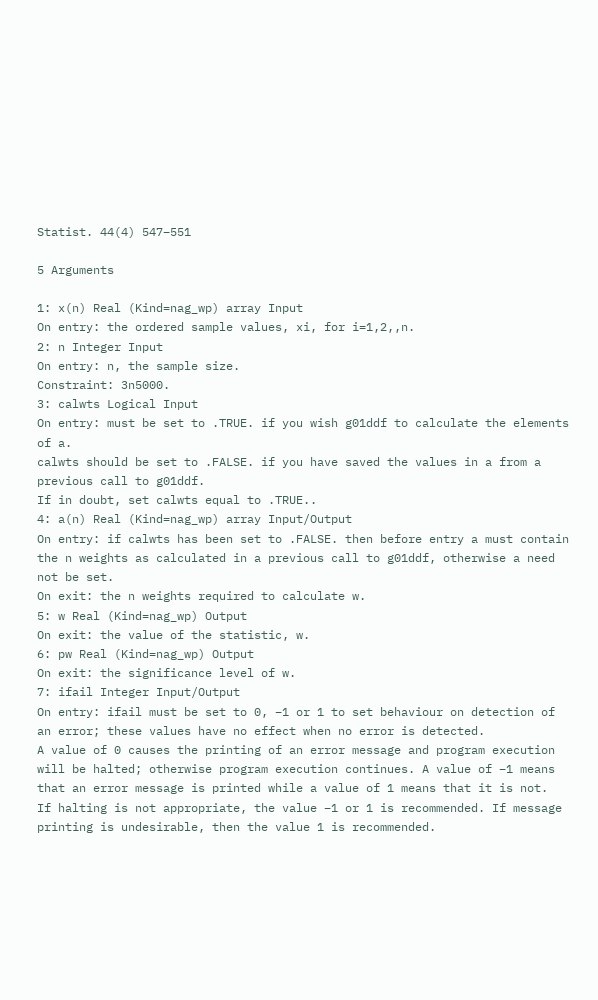Statist. 44(4) 547–551

5 Arguments

1: x(n) Real (Kind=nag_wp) array Input
On entry: the ordered sample values, xi, for i=1,2,,n.
2: n Integer Input
On entry: n, the sample size.
Constraint: 3n5000.
3: calwts Logical Input
On entry: must be set to .TRUE. if you wish g01ddf to calculate the elements of a.
calwts should be set to .FALSE. if you have saved the values in a from a previous call to g01ddf.
If in doubt, set calwts equal to .TRUE..
4: a(n) Real (Kind=nag_wp) array Input/Output
On entry: if calwts has been set to .FALSE. then before entry a must contain the n weights as calculated in a previous call to g01ddf, otherwise a need not be set.
On exit: the n weights required to calculate w.
5: w Real (Kind=nag_wp) Output
On exit: the value of the statistic, w.
6: pw Real (Kind=nag_wp) Output
On exit: the significance level of w.
7: ifail Integer Input/Output
On entry: ifail must be set to 0, −1 or 1 to set behaviour on detection of an error; these values have no effect when no error is detected.
A value of 0 causes the printing of an error message and program execution will be halted; otherwise program execution continues. A value of −1 means that an error message is printed while a value of 1 means that it is not.
If halting is not appropriate, the value −1 or 1 is recommended. If message printing is undesirable, then the value 1 is recommended.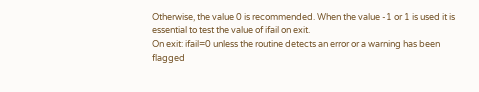Otherwise, the value 0 is recommended. When the value -1 or 1 is used it is essential to test the value of ifail on exit.
On exit: ifail=0 unless the routine detects an error or a warning has been flagged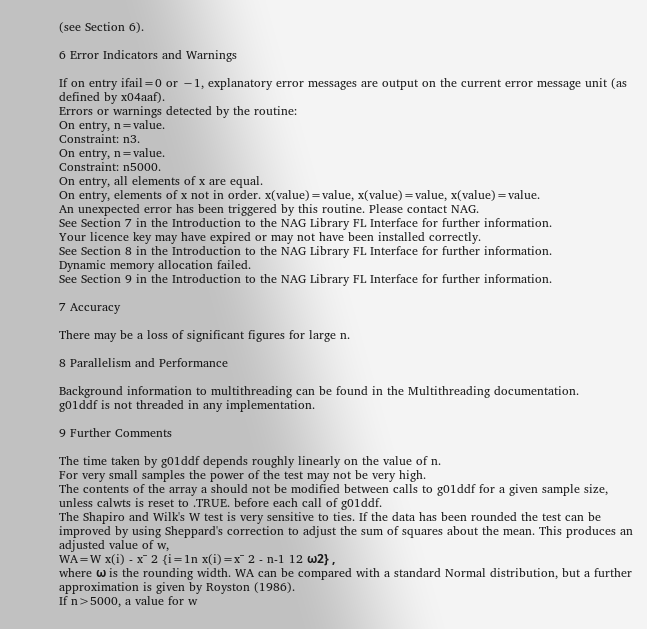(see Section 6).

6 Error Indicators and Warnings

If on entry ifail=0 or −1, explanatory error messages are output on the current error message unit (as defined by x04aaf).
Errors or warnings detected by the routine:
On entry, n=value.
Constraint: n3.
On entry, n=value.
Constraint: n5000.
On entry, all elements of x are equal.
On entry, elements of x not in order. x(value)=value, x(value)=value, x(value)=value.
An unexpected error has been triggered by this routine. Please contact NAG.
See Section 7 in the Introduction to the NAG Library FL Interface for further information.
Your licence key may have expired or may not have been installed correctly.
See Section 8 in the Introduction to the NAG Library FL Interface for further information.
Dynamic memory allocation failed.
See Section 9 in the Introduction to the NAG Library FL Interface for further information.

7 Accuracy

There may be a loss of significant figures for large n.

8 Parallelism and Performance

Background information to multithreading can be found in the Multithreading documentation.
g01ddf is not threaded in any implementation.

9 Further Comments

The time taken by g01ddf depends roughly linearly on the value of n.
For very small samples the power of the test may not be very high.
The contents of the array a should not be modified between calls to g01ddf for a given sample size, unless calwts is reset to .TRUE. before each call of g01ddf.
The Shapiro and Wilk's W test is very sensitive to ties. If the data has been rounded the test can be improved by using Sheppard's correction to adjust the sum of squares about the mean. This produces an adjusted value of w,
WA=W x(i) - x¯ 2 {i=1n x(i)=x¯ 2 - n-1 12 ω2} ,
where ω is the rounding width. WA can be compared with a standard Normal distribution, but a further approximation is given by Royston (1986).
If n>5000, a value for w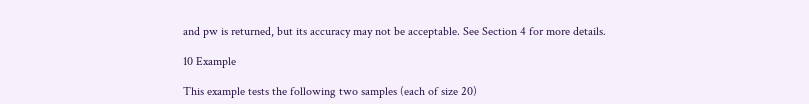and pw is returned, but its accuracy may not be acceptable. See Section 4 for more details.

10 Example

This example tests the following two samples (each of size 20)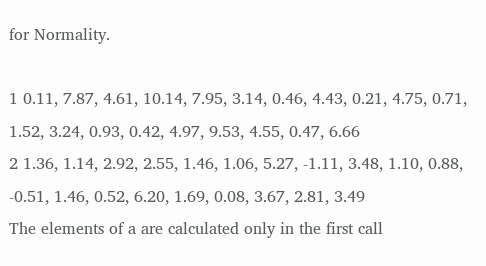for Normality.

1 0.11, 7.87, 4.61, 10.14, 7.95, 3.14, 0.46, 4.43, 0.21, 4.75, 0.71, 1.52, 3.24, 0.93, 0.42, 4.97, 9.53, 4.55, 0.47, 6.66
2 1.36, 1.14, 2.92, 2.55, 1.46, 1.06, 5.27, -1.11, 3.48, 1.10, 0.88, -0.51, 1.46, 0.52, 6.20, 1.69, 0.08, 3.67, 2.81, 3.49
The elements of a are calculated only in the first call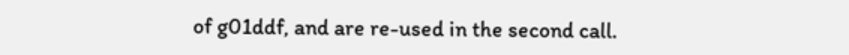of g01ddf, and are re-used in the second call.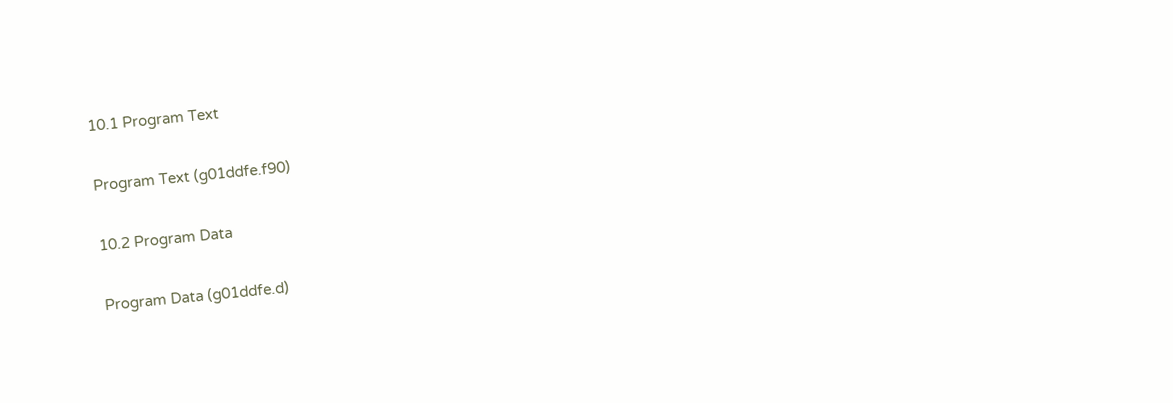10.1 Program Text

Program Text (g01ddfe.f90)

10.2 Program Data

Program Data (g01ddfe.d)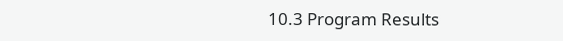10.3 Program Results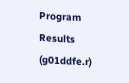Program Results (g01ddfe.r)